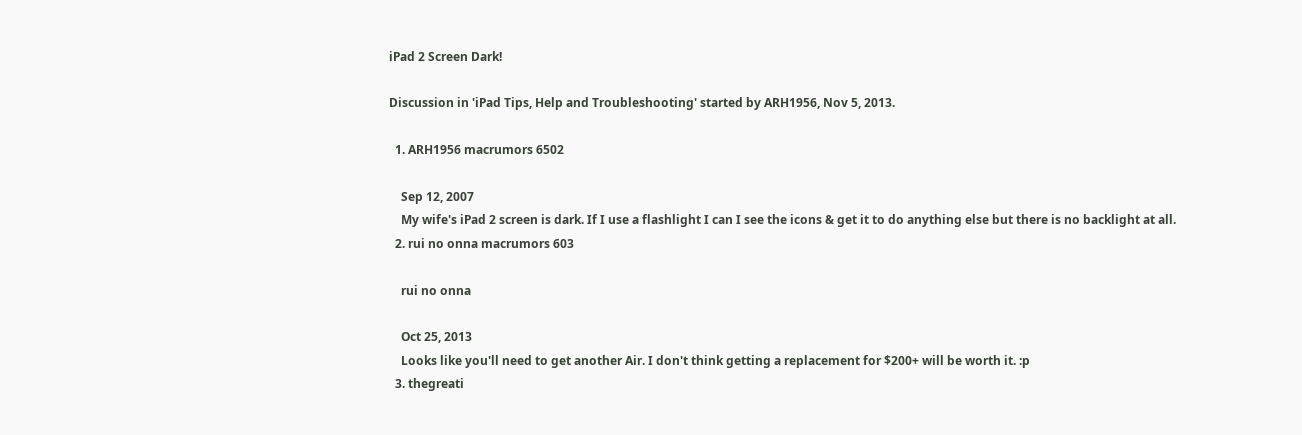iPad 2 Screen Dark!

Discussion in 'iPad Tips, Help and Troubleshooting' started by ARH1956, Nov 5, 2013.

  1. ARH1956 macrumors 6502

    Sep 12, 2007
    My wife's iPad 2 screen is dark. If I use a flashlight I can I see the icons & get it to do anything else but there is no backlight at all.
  2. rui no onna macrumors 603

    rui no onna

    Oct 25, 2013
    Looks like you'll need to get another Air. I don't think getting a replacement for $200+ will be worth it. :p
  3. thegreati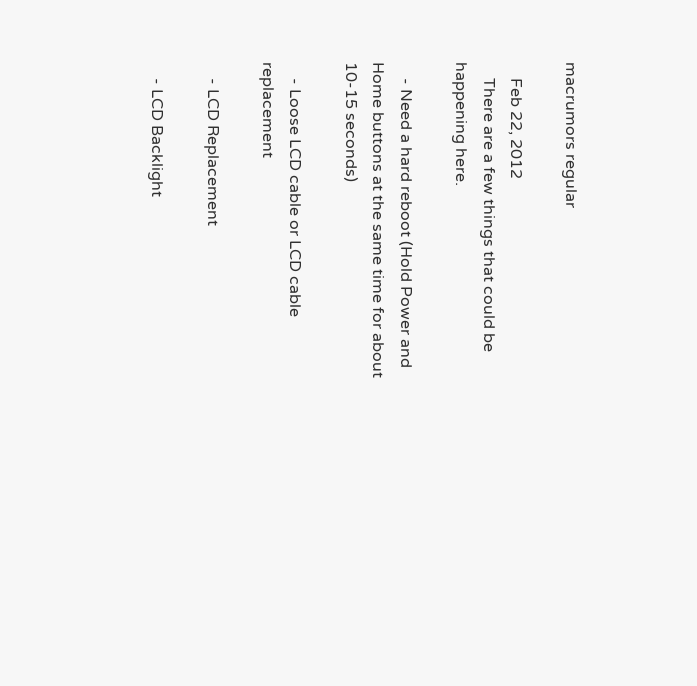macrumors regular

    Feb 22, 2012
    There are a few things that could be happening here.

    - Need a hard reboot (Hold Power and Home buttons at the same time for about 10-15 seconds)

    - Loose LCD cable or LCD cable replacement

    - LCD Replacement

    - LCD Backlight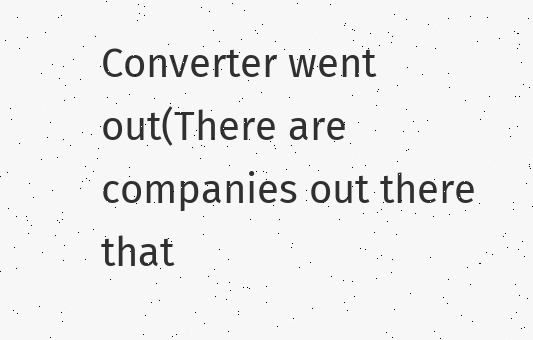Converter went out(There are companies out there that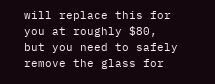will replace this for you at roughly $80, but you need to safely remove the glass for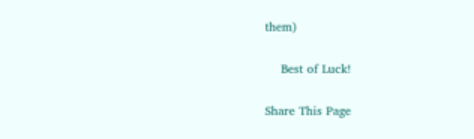them)

    Best of Luck!

Share This Page